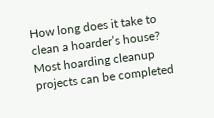How long does it take to clean a hoarder’s house? Most hoarding cleanup projects can be completed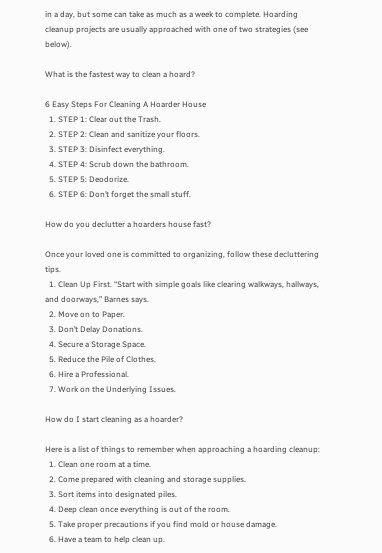in a day, but some can take as much as a week to complete. Hoarding cleanup projects are usually approached with one of two strategies (see below).

What is the fastest way to clean a hoard?

6 Easy Steps For Cleaning A Hoarder House
  1. STEP 1: Clear out the Trash.
  2. STEP 2: Clean and sanitize your floors.
  3. STEP 3: Disinfect everything.
  4. STEP 4: Scrub down the bathroom.
  5. STEP 5: Deodorize.
  6. STEP 6: Don’t forget the small stuff.

How do you declutter a hoarders house fast?

Once your loved one is committed to organizing, follow these decluttering tips.
  1. Clean Up First. “Start with simple goals like clearing walkways, hallways, and doorways,” Barnes says.
  2. Move on to Paper.
  3. Don’t Delay Donations.
  4. Secure a Storage Space.
  5. Reduce the Pile of Clothes.
  6. Hire a Professional.
  7. Work on the Underlying Issues.

How do I start cleaning as a hoarder?

Here is a list of things to remember when approaching a hoarding cleanup:
  1. Clean one room at a time.
  2. Come prepared with cleaning and storage supplies.
  3. Sort items into designated piles.
  4. Deep clean once everything is out of the room.
  5. Take proper precautions if you find mold or house damage.
  6. Have a team to help clean up.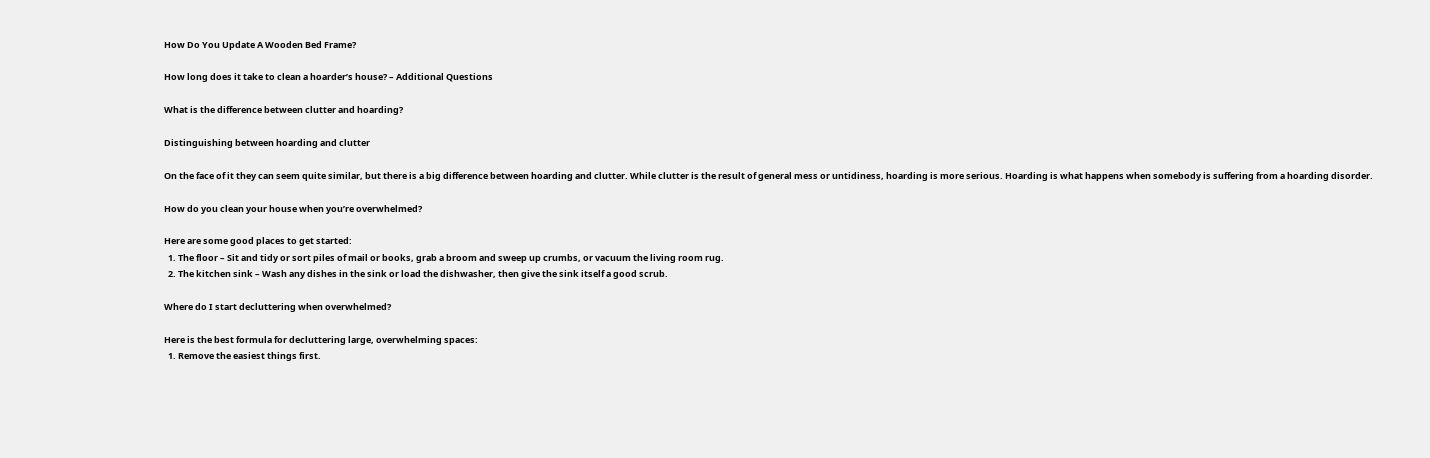How Do You Update A Wooden Bed Frame?

How long does it take to clean a hoarder’s house? – Additional Questions

What is the difference between clutter and hoarding?

Distinguishing between hoarding and clutter

On the face of it they can seem quite similar, but there is a big difference between hoarding and clutter. While clutter is the result of general mess or untidiness, hoarding is more serious. Hoarding is what happens when somebody is suffering from a hoarding disorder.

How do you clean your house when you’re overwhelmed?

Here are some good places to get started:
  1. The floor – Sit and tidy or sort piles of mail or books, grab a broom and sweep up crumbs, or vacuum the living room rug.
  2. The kitchen sink – Wash any dishes in the sink or load the dishwasher, then give the sink itself a good scrub.

Where do I start decluttering when overwhelmed?

Here is the best formula for decluttering large, overwhelming spaces:
  1. Remove the easiest things first.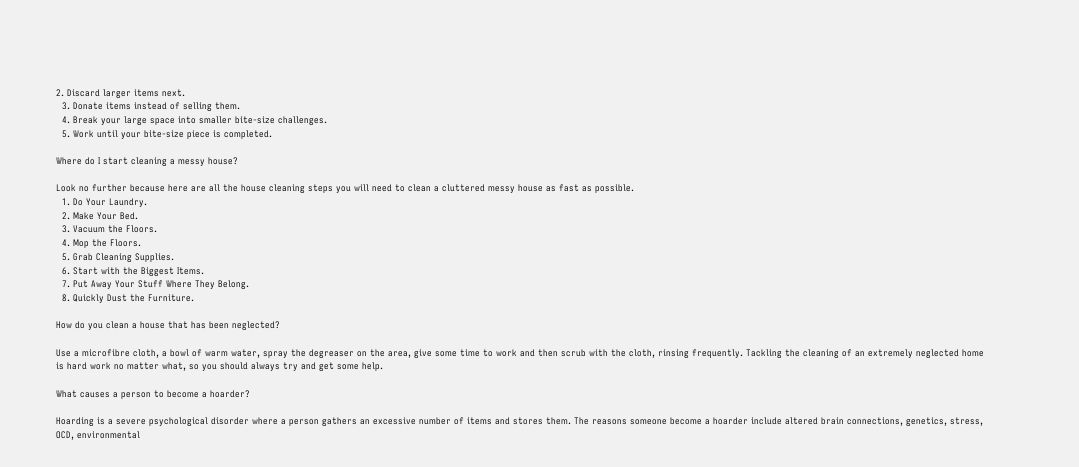2. Discard larger items next.
  3. Donate items instead of selling them.
  4. Break your large space into smaller bite-size challenges.
  5. Work until your bite-size piece is completed.

Where do I start cleaning a messy house?

Look no further because here are all the house cleaning steps you will need to clean a cluttered messy house as fast as possible.
  1. Do Your Laundry.
  2. Make Your Bed.
  3. Vacuum the Floors.
  4. Mop the Floors.
  5. Grab Cleaning Supplies.
  6. Start with the Biggest Items.
  7. Put Away Your Stuff Where They Belong.
  8. Quickly Dust the Furniture.

How do you clean a house that has been neglected?

Use a microfibre cloth, a bowl of warm water, spray the degreaser on the area, give some time to work and then scrub with the cloth, rinsing frequently. Tackling the cleaning of an extremely neglected home is hard work no matter what, so you should always try and get some help.

What causes a person to become a hoarder?

Hoarding is a severe psychological disorder where a person gathers an excessive number of items and stores them. The reasons someone become a hoarder include altered brain connections, genetics, stress, OCD, environmental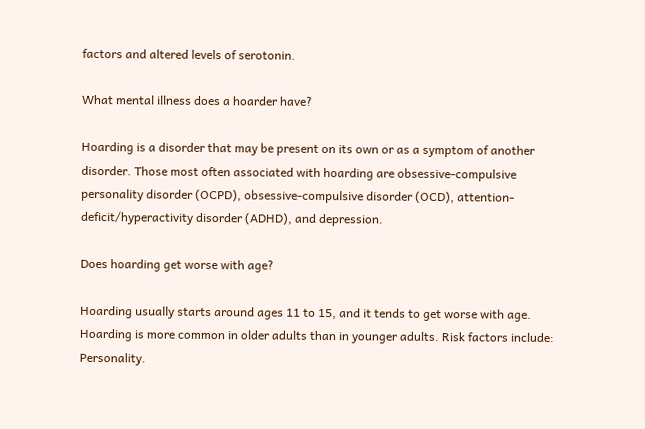factors and altered levels of serotonin.

What mental illness does a hoarder have?

Hoarding is a disorder that may be present on its own or as a symptom of another disorder. Those most often associated with hoarding are obsessive-compulsive personality disorder (OCPD), obsessive-compulsive disorder (OCD), attention-deficit/hyperactivity disorder (ADHD), and depression.

Does hoarding get worse with age?

Hoarding usually starts around ages 11 to 15, and it tends to get worse with age. Hoarding is more common in older adults than in younger adults. Risk factors include: Personality.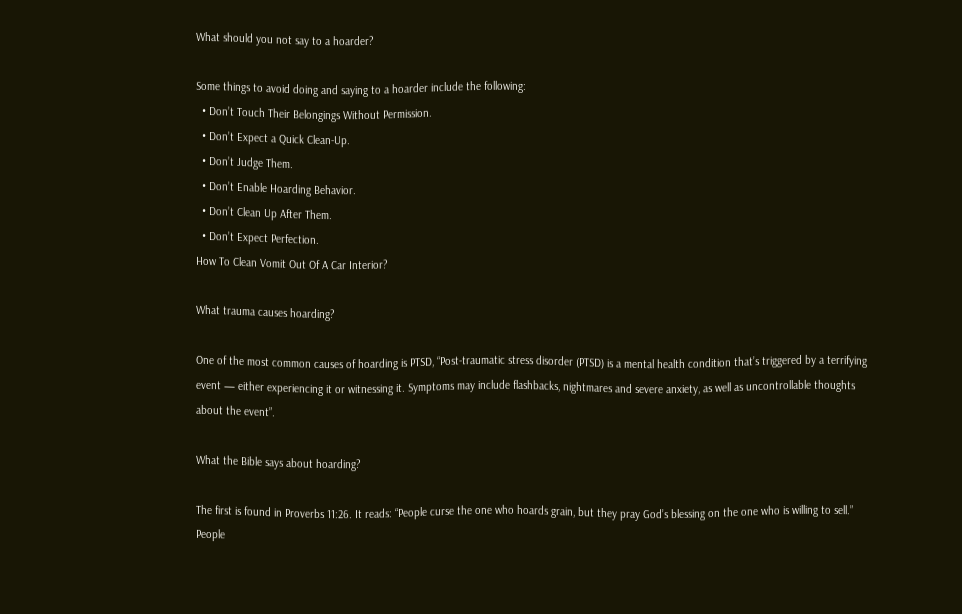What should you not say to a hoarder?

Some things to avoid doing and saying to a hoarder include the following:
  • Don’t Touch Their Belongings Without Permission.
  • Don’t Expect a Quick Clean-Up.
  • Don’t Judge Them.
  • Don’t Enable Hoarding Behavior.
  • Don’t Clean Up After Them.
  • Don’t Expect Perfection.
How To Clean Vomit Out Of A Car Interior?

What trauma causes hoarding?

One of the most common causes of hoarding is PTSD, “Post-traumatic stress disorder (PTSD) is a mental health condition that’s triggered by a terrifying event — either experiencing it or witnessing it. Symptoms may include flashbacks, nightmares and severe anxiety, as well as uncontrollable thoughts about the event”.

What the Bible says about hoarding?

The first is found in Proverbs 11:26. It reads: “People curse the one who hoards grain, but they pray God’s blessing on the one who is willing to sell.” People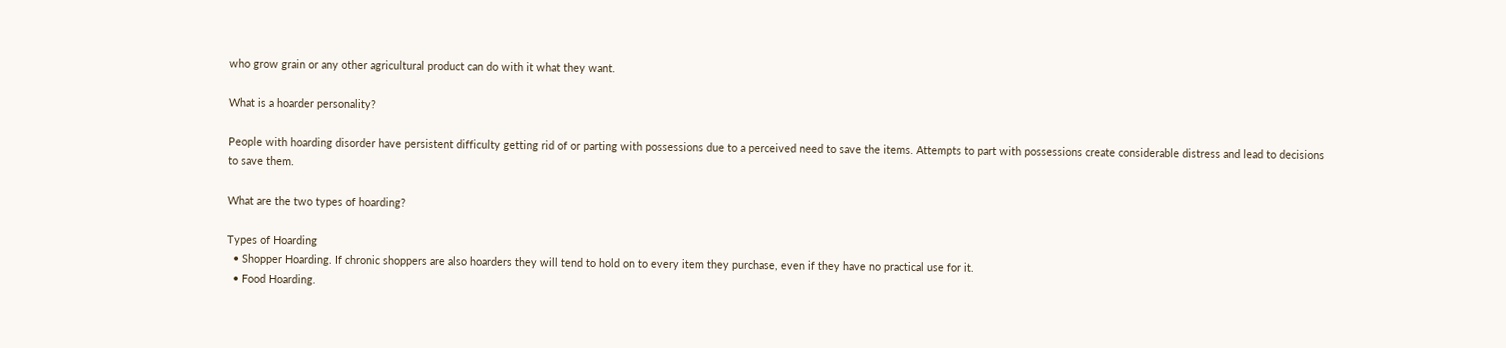who grow grain or any other agricultural product can do with it what they want.

What is a hoarder personality?

People with hoarding disorder have persistent difficulty getting rid of or parting with possessions due to a perceived need to save the items. Attempts to part with possessions create considerable distress and lead to decisions to save them.

What are the two types of hoarding?

Types of Hoarding
  • Shopper Hoarding. If chronic shoppers are also hoarders they will tend to hold on to every item they purchase, even if they have no practical use for it.
  • Food Hoarding.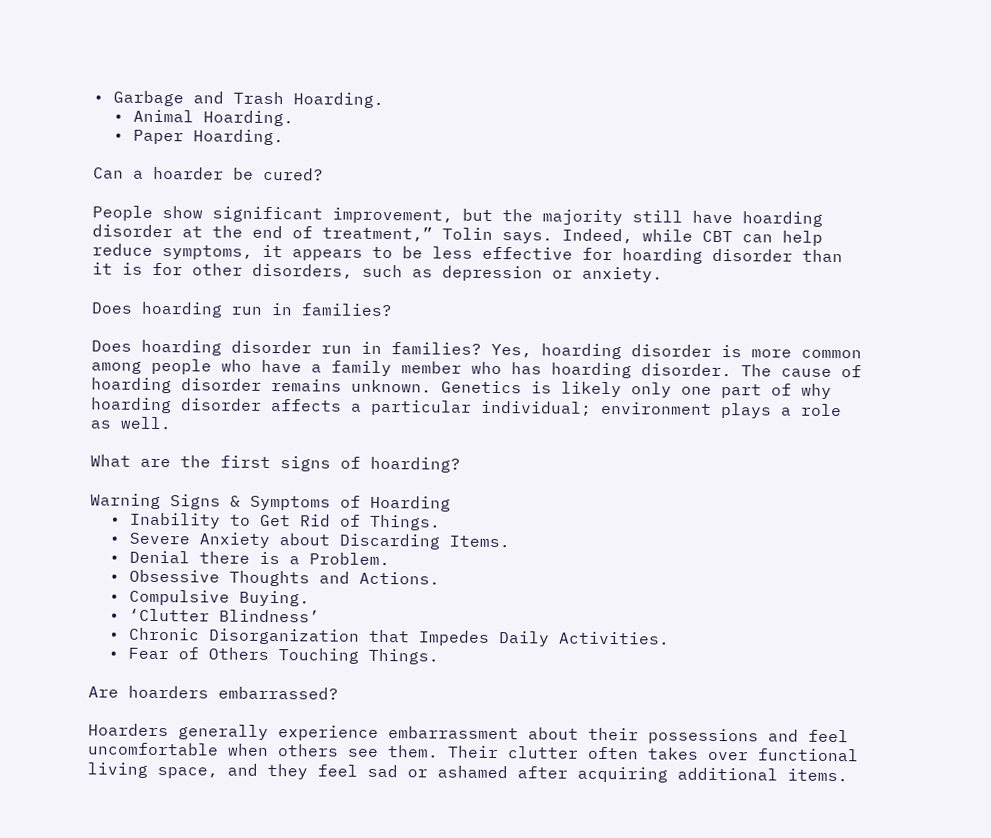• Garbage and Trash Hoarding.
  • Animal Hoarding.
  • Paper Hoarding.

Can a hoarder be cured?

People show significant improvement, but the majority still have hoarding disorder at the end of treatment,” Tolin says. Indeed, while CBT can help reduce symptoms, it appears to be less effective for hoarding disorder than it is for other disorders, such as depression or anxiety.

Does hoarding run in families?

Does hoarding disorder run in families? Yes, hoarding disorder is more common among people who have a family member who has hoarding disorder. The cause of hoarding disorder remains unknown. Genetics is likely only one part of why hoarding disorder affects a particular individual; environment plays a role as well.

What are the first signs of hoarding?

Warning Signs & Symptoms of Hoarding
  • Inability to Get Rid of Things.
  • Severe Anxiety about Discarding Items.
  • Denial there is a Problem.
  • Obsessive Thoughts and Actions.
  • Compulsive Buying.
  • ‘Clutter Blindness’
  • Chronic Disorganization that Impedes Daily Activities.
  • Fear of Others Touching Things.

Are hoarders embarrassed?

Hoarders generally experience embarrassment about their possessions and feel uncomfortable when others see them. Their clutter often takes over functional living space, and they feel sad or ashamed after acquiring additional items.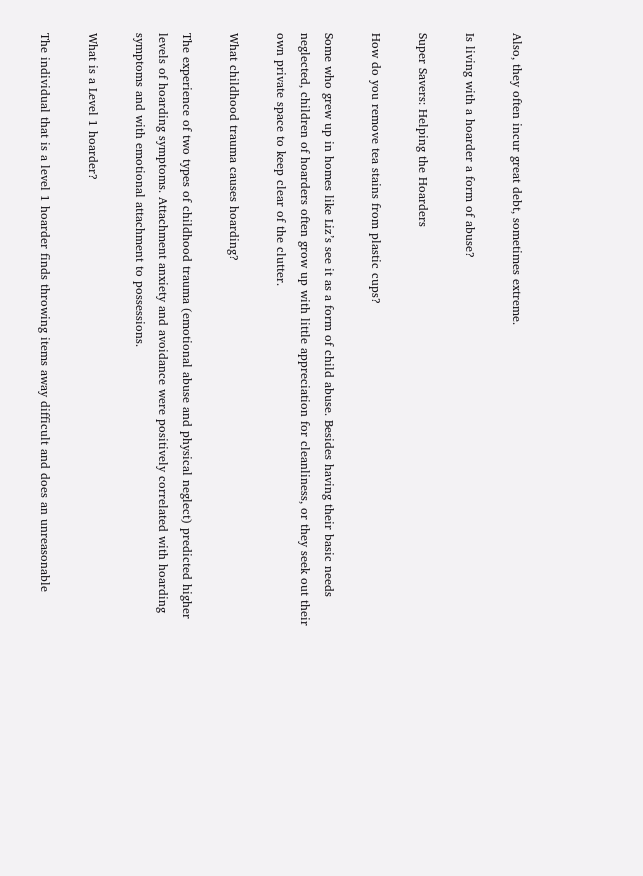Also, they often incur great debt, sometimes extreme.

Is living with a hoarder a form of abuse?

Super Savers: Helping the Hoarders

How do you remove tea stains from plastic cups?

Some who grew up in homes like Liz’s see it as a form of child abuse. Besides having their basic needs neglected, children of hoarders often grow up with little appreciation for cleanliness, or they seek out their own private space to keep clear of the clutter.

What childhood trauma causes hoarding?

The experience of two types of childhood trauma (emotional abuse and physical neglect) predicted higher levels of hoarding symptoms. Attachment anxiety and avoidance were positively correlated with hoarding symptoms and with emotional attachment to possessions.

What is a Level 1 hoarder?

The individual that is a level 1 hoarder finds throwing items away difficult and does an unreasonable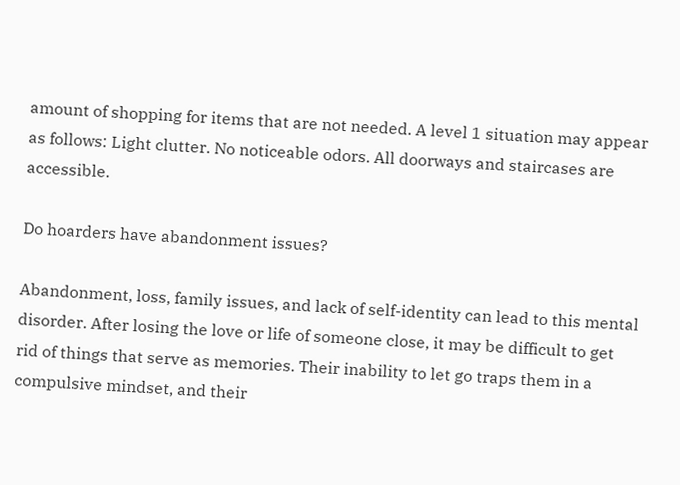amount of shopping for items that are not needed. A level 1 situation may appear as follows: Light clutter. No noticeable odors. All doorways and staircases are accessible.

Do hoarders have abandonment issues?

Abandonment, loss, family issues, and lack of self-identity can lead to this mental disorder. After losing the love or life of someone close, it may be difficult to get rid of things that serve as memories. Their inability to let go traps them in a compulsive mindset, and their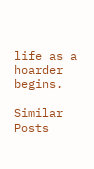life as a hoarder begins.

Similar Posts